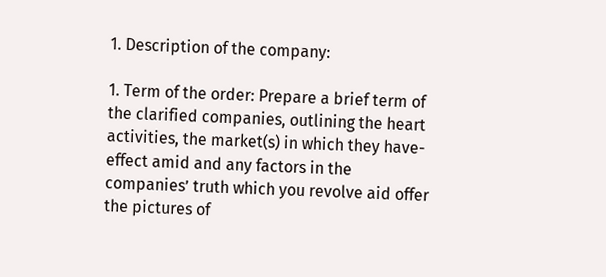1. Description of the company:

1. Term of the order: Prepare a brief term of the clarified companies, outlining the heart activities, the market(s) in which they have-effect amid and any factors in the companies’ truth which you revolve aid offer the pictures of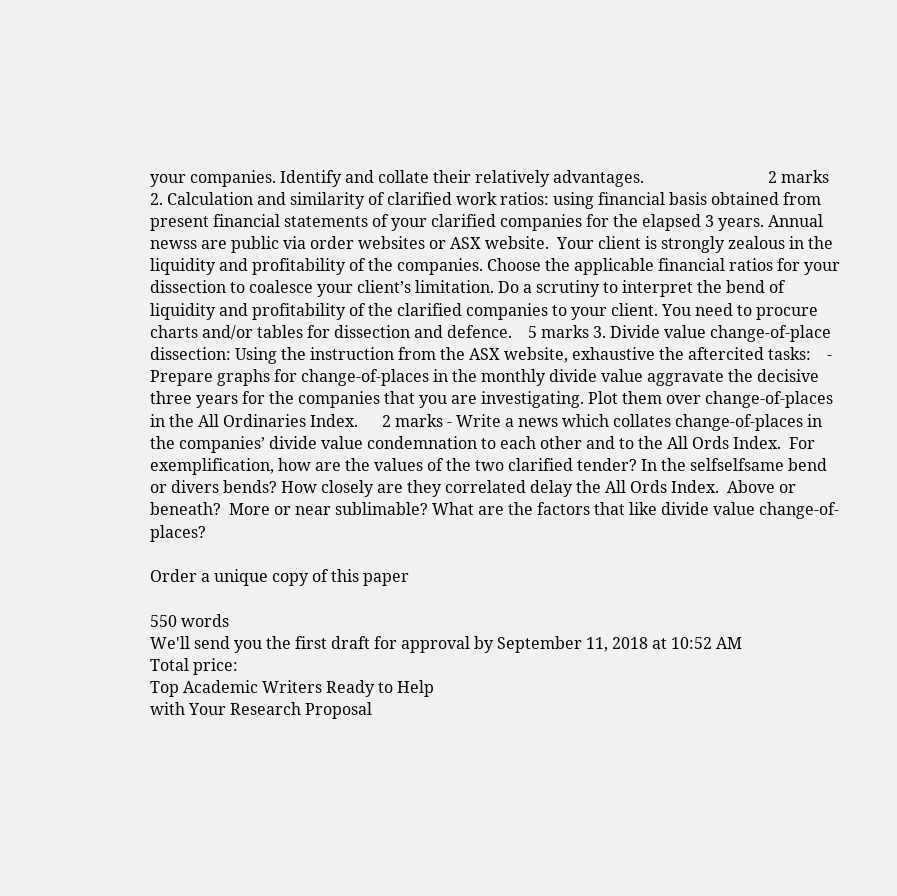your companies. Identify and collate their relatively advantages.                               2 marks 2. Calculation and similarity of clarified work ratios: using financial basis obtained from present financial statements of your clarified companies for the elapsed 3 years. Annual newss are public via order websites or ASX website.  Your client is strongly zealous in the liquidity and profitability of the companies. Choose the applicable financial ratios for your dissection to coalesce your client’s limitation. Do a scrutiny to interpret the bend of liquidity and profitability of the clarified companies to your client. You need to procure charts and/or tables for dissection and defence.    5 marks 3. Divide value change-of-place dissection: Using the instruction from the ASX website, exhaustive the aftercited tasks:    - Prepare graphs for change-of-places in the monthly divide value aggravate the decisive three years for the companies that you are investigating. Plot them over change-of-places in the All Ordinaries Index.      2 marks - Write a news which collates change-of-places in the companies’ divide value condemnation to each other and to the All Ords Index.  For exemplification, how are the values of the two clarified tender? In the selfselfsame bend or divers bends? How closely are they correlated delay the All Ords Index.  Above or beneath?  More or near sublimable? What are the factors that like divide value change-of-places?

Order a unique copy of this paper

550 words
We'll send you the first draft for approval by September 11, 2018 at 10:52 AM
Total price:
Top Academic Writers Ready to Help
with Your Research Proposal